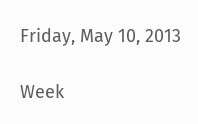Friday, May 10, 2013

Week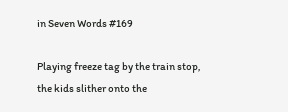in Seven Words #169

Playing freeze tag by the train stop, the kids slither onto the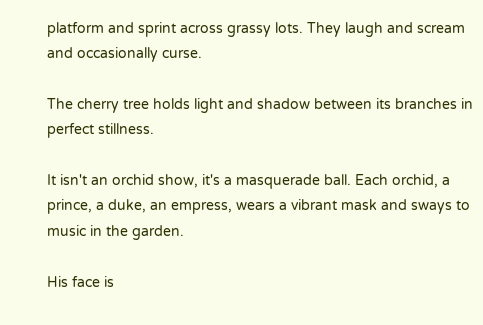platform and sprint across grassy lots. They laugh and scream and occasionally curse.

The cherry tree holds light and shadow between its branches in perfect stillness.

It isn't an orchid show, it's a masquerade ball. Each orchid, a prince, a duke, an empress, wears a vibrant mask and sways to music in the garden.

His face is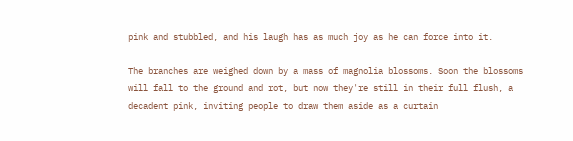pink and stubbled, and his laugh has as much joy as he can force into it.

The branches are weighed down by a mass of magnolia blossoms. Soon the blossoms will fall to the ground and rot, but now they're still in their full flush, a decadent pink, inviting people to draw them aside as a curtain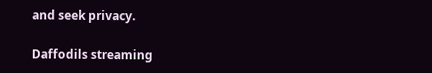and seek privacy.

Daffodils streaming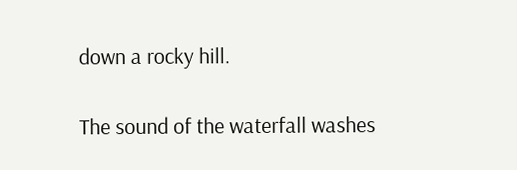down a rocky hill.

The sound of the waterfall washes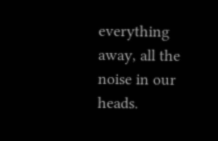everything away, all the noise in our heads.